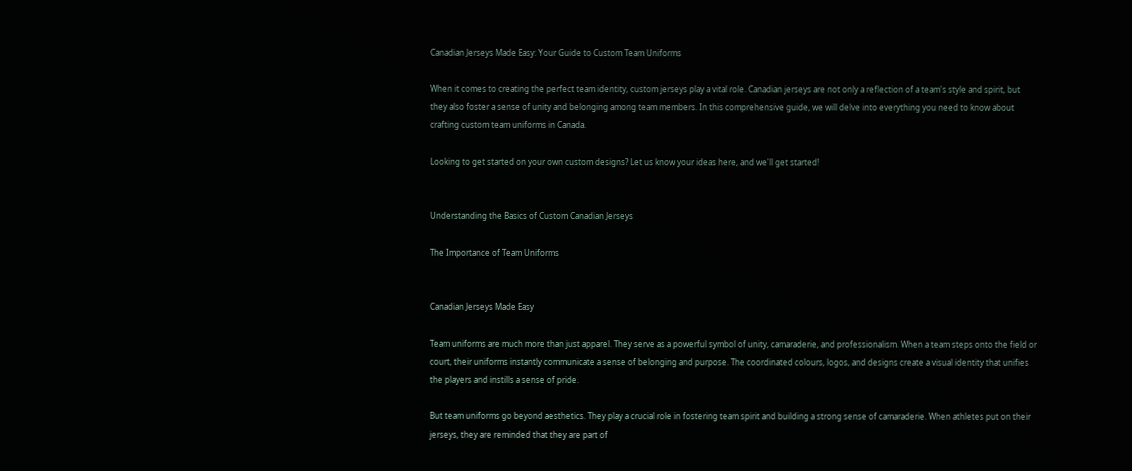Canadian Jerseys Made Easy: Your Guide to Custom Team Uniforms

When it comes to creating the perfect team identity, custom jerseys play a vital role. Canadian jerseys are not only a reflection of a team's style and spirit, but they also foster a sense of unity and belonging among team members. In this comprehensive guide, we will delve into everything you need to know about crafting custom team uniforms in Canada.

Looking to get started on your own custom designs? Let us know your ideas here, and we'll get started!


Understanding the Basics of Custom Canadian Jerseys

The Importance of Team Uniforms


Canadian Jerseys Made Easy

Team uniforms are much more than just apparel. They serve as a powerful symbol of unity, camaraderie, and professionalism. When a team steps onto the field or court, their uniforms instantly communicate a sense of belonging and purpose. The coordinated colours, logos, and designs create a visual identity that unifies the players and instills a sense of pride.

But team uniforms go beyond aesthetics. They play a crucial role in fostering team spirit and building a strong sense of camaraderie. When athletes put on their jerseys, they are reminded that they are part of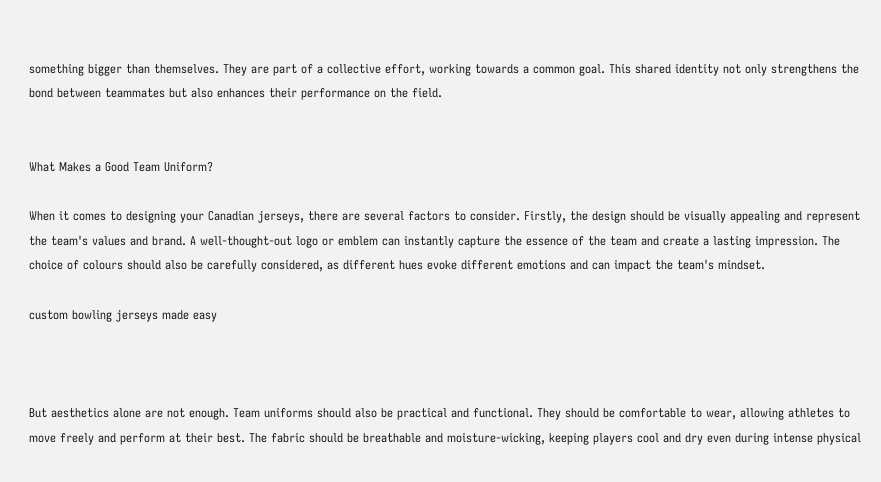something bigger than themselves. They are part of a collective effort, working towards a common goal. This shared identity not only strengthens the bond between teammates but also enhances their performance on the field.


What Makes a Good Team Uniform?

When it comes to designing your Canadian jerseys, there are several factors to consider. Firstly, the design should be visually appealing and represent the team's values and brand. A well-thought-out logo or emblem can instantly capture the essence of the team and create a lasting impression. The choice of colours should also be carefully considered, as different hues evoke different emotions and can impact the team's mindset.

custom bowling jerseys made easy



But aesthetics alone are not enough. Team uniforms should also be practical and functional. They should be comfortable to wear, allowing athletes to move freely and perform at their best. The fabric should be breathable and moisture-wicking, keeping players cool and dry even during intense physical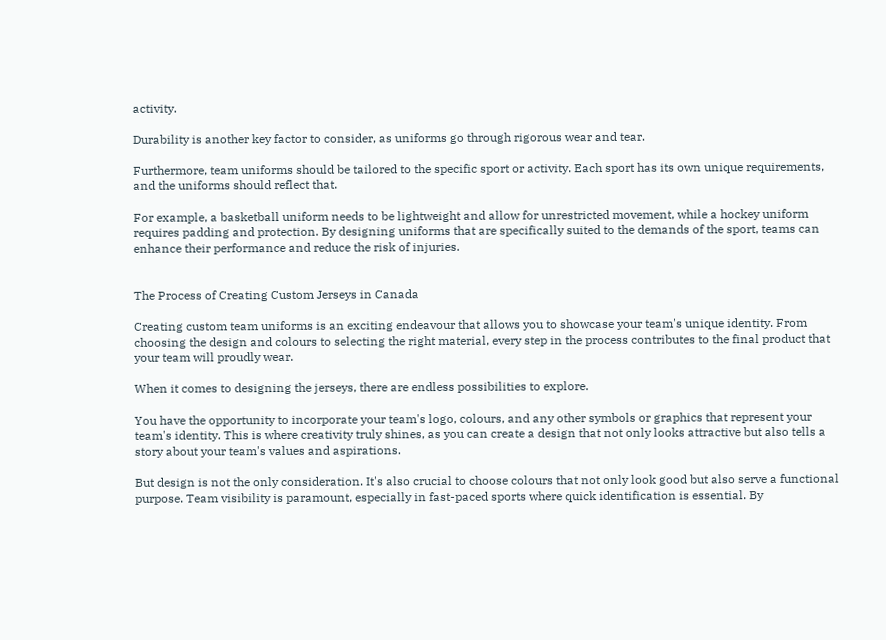activity.

Durability is another key factor to consider, as uniforms go through rigorous wear and tear.

Furthermore, team uniforms should be tailored to the specific sport or activity. Each sport has its own unique requirements, and the uniforms should reflect that.

For example, a basketball uniform needs to be lightweight and allow for unrestricted movement, while a hockey uniform requires padding and protection. By designing uniforms that are specifically suited to the demands of the sport, teams can enhance their performance and reduce the risk of injuries.


The Process of Creating Custom Jerseys in Canada

Creating custom team uniforms is an exciting endeavour that allows you to showcase your team's unique identity. From choosing the design and colours to selecting the right material, every step in the process contributes to the final product that your team will proudly wear.

When it comes to designing the jerseys, there are endless possibilities to explore.

You have the opportunity to incorporate your team's logo, colours, and any other symbols or graphics that represent your team's identity. This is where creativity truly shines, as you can create a design that not only looks attractive but also tells a story about your team's values and aspirations.

But design is not the only consideration. It's also crucial to choose colours that not only look good but also serve a functional purpose. Team visibility is paramount, especially in fast-paced sports where quick identification is essential. By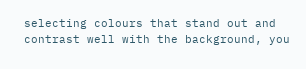selecting colours that stand out and contrast well with the background, you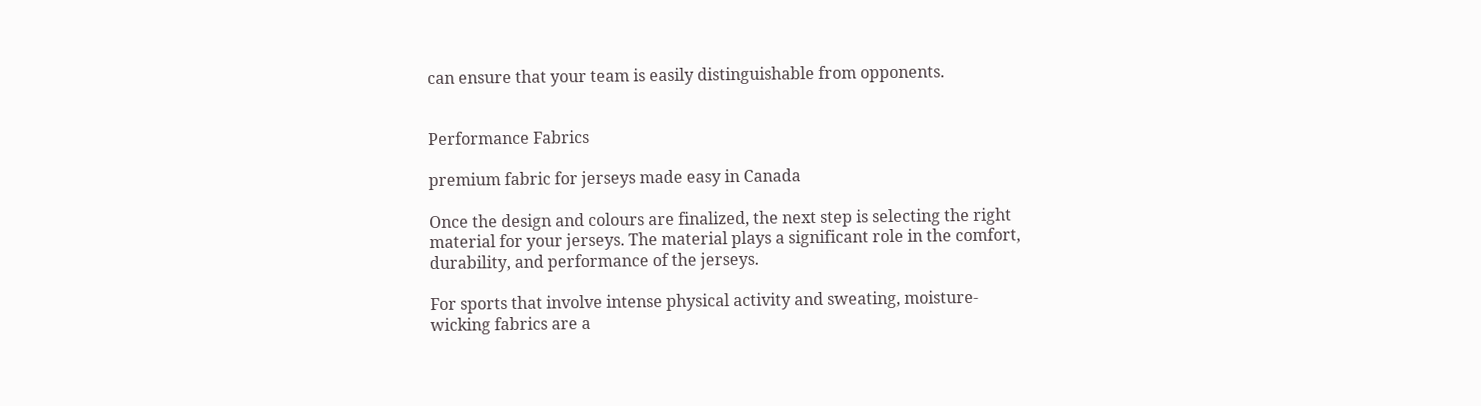can ensure that your team is easily distinguishable from opponents.


Performance Fabrics

premium fabric for jerseys made easy in Canada

Once the design and colours are finalized, the next step is selecting the right material for your jerseys. The material plays a significant role in the comfort, durability, and performance of the jerseys.

For sports that involve intense physical activity and sweating, moisture-wicking fabrics are a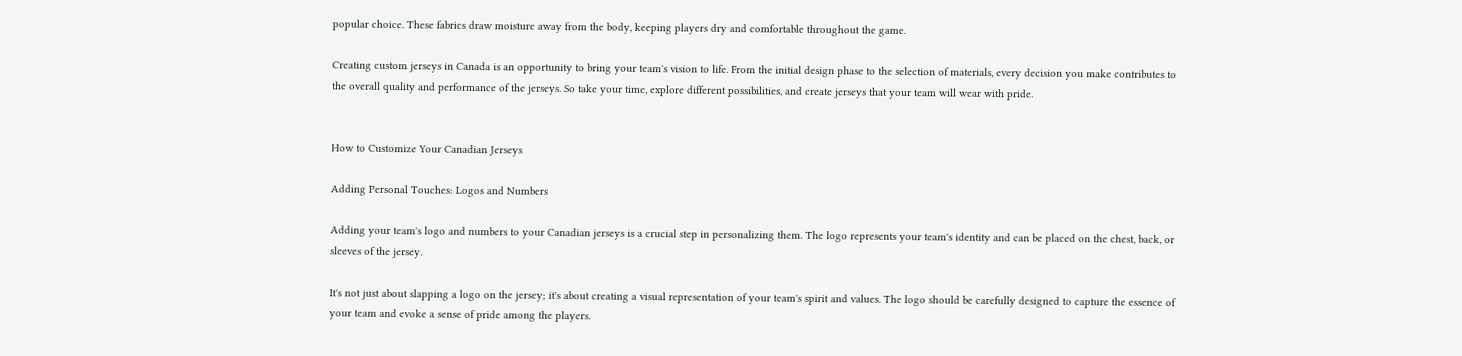popular choice. These fabrics draw moisture away from the body, keeping players dry and comfortable throughout the game.

Creating custom jerseys in Canada is an opportunity to bring your team's vision to life. From the initial design phase to the selection of materials, every decision you make contributes to the overall quality and performance of the jerseys. So take your time, explore different possibilities, and create jerseys that your team will wear with pride.


How to Customize Your Canadian Jerseys

Adding Personal Touches: Logos and Numbers

Adding your team's logo and numbers to your Canadian jerseys is a crucial step in personalizing them. The logo represents your team's identity and can be placed on the chest, back, or sleeves of the jersey.

It's not just about slapping a logo on the jersey; it's about creating a visual representation of your team's spirit and values. The logo should be carefully designed to capture the essence of your team and evoke a sense of pride among the players.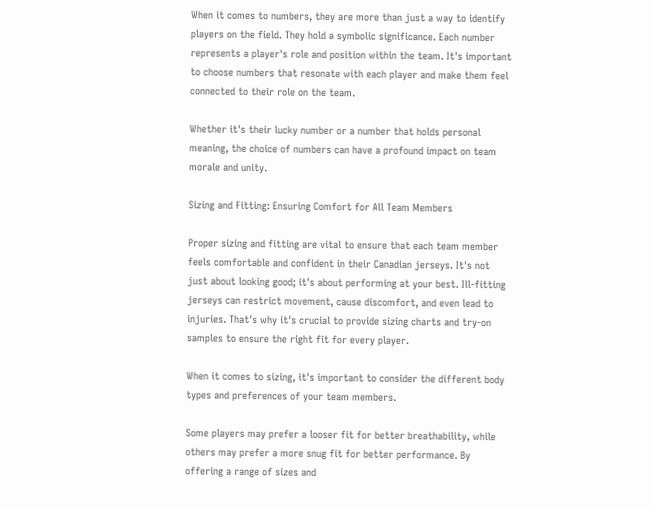When it comes to numbers, they are more than just a way to identify players on the field. They hold a symbolic significance. Each number represents a player's role and position within the team. It's important to choose numbers that resonate with each player and make them feel connected to their role on the team.

Whether it's their lucky number or a number that holds personal meaning, the choice of numbers can have a profound impact on team morale and unity.

Sizing and Fitting: Ensuring Comfort for All Team Members

Proper sizing and fitting are vital to ensure that each team member feels comfortable and confident in their Canadian jerseys. It's not just about looking good; it's about performing at your best. Ill-fitting jerseys can restrict movement, cause discomfort, and even lead to injuries. That's why it's crucial to provide sizing charts and try-on samples to ensure the right fit for every player.

When it comes to sizing, it's important to consider the different body types and preferences of your team members.

Some players may prefer a looser fit for better breathability, while others may prefer a more snug fit for better performance. By offering a range of sizes and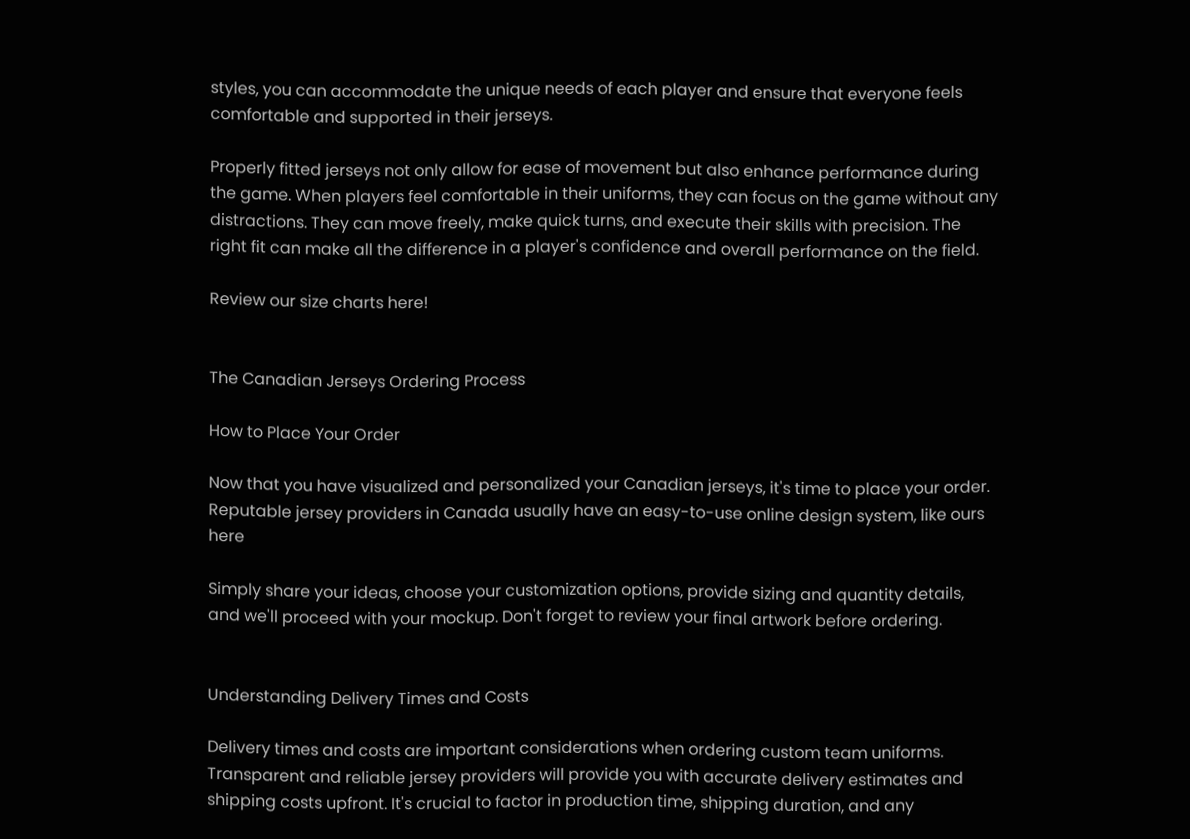styles, you can accommodate the unique needs of each player and ensure that everyone feels comfortable and supported in their jerseys.

Properly fitted jerseys not only allow for ease of movement but also enhance performance during the game. When players feel comfortable in their uniforms, they can focus on the game without any distractions. They can move freely, make quick turns, and execute their skills with precision. The right fit can make all the difference in a player's confidence and overall performance on the field.

Review our size charts here!


The Canadian Jerseys Ordering Process

How to Place Your Order

Now that you have visualized and personalized your Canadian jerseys, it's time to place your order. Reputable jersey providers in Canada usually have an easy-to-use online design system, like ours here

Simply share your ideas, choose your customization options, provide sizing and quantity details, and we'll proceed with your mockup. Don't forget to review your final artwork before ordering.


Understanding Delivery Times and Costs

Delivery times and costs are important considerations when ordering custom team uniforms. Transparent and reliable jersey providers will provide you with accurate delivery estimates and shipping costs upfront. It's crucial to factor in production time, shipping duration, and any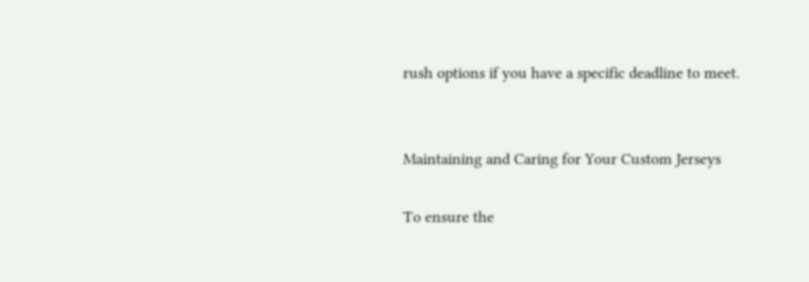rush options if you have a specific deadline to meet.


Maintaining and Caring for Your Custom Jerseys

To ensure the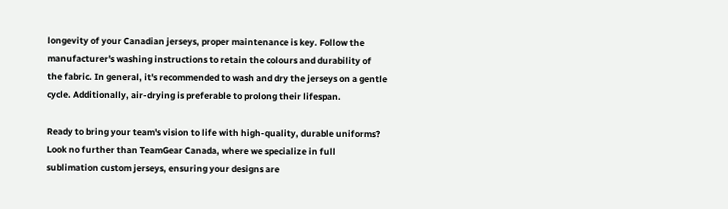longevity of your Canadian jerseys, proper maintenance is key. Follow the manufacturer's washing instructions to retain the colours and durability of the fabric. In general, it's recommended to wash and dry the jerseys on a gentle cycle. Additionally, air-drying is preferable to prolong their lifespan.

Ready to bring your team's vision to life with high-quality, durable uniforms? Look no further than TeamGear Canada, where we specialize in full sublimation custom jerseys, ensuring your designs are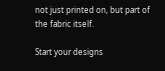not just printed on, but part of the fabric itself.

Start your designs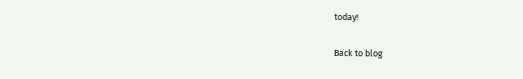today!

Back to blog